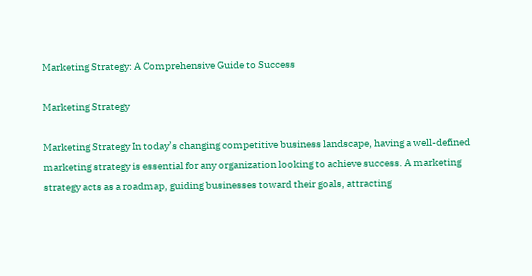Marketing Strategy: A Comprehensive Guide to Success

Marketing Strategy

Marketing Strategy In today’s changing competitive business landscape, having a well-defined marketing strategy is essential for any organization looking to achieve success. A marketing strategy acts as a roadmap, guiding businesses toward their goals, attracting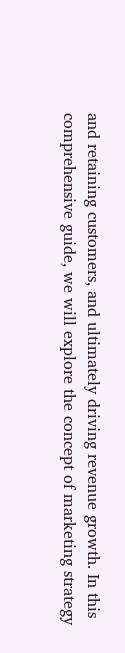and retaining customers, and ultimately driving revenue growth. In this comprehensive guide, we will explore the concept of marketing strategy